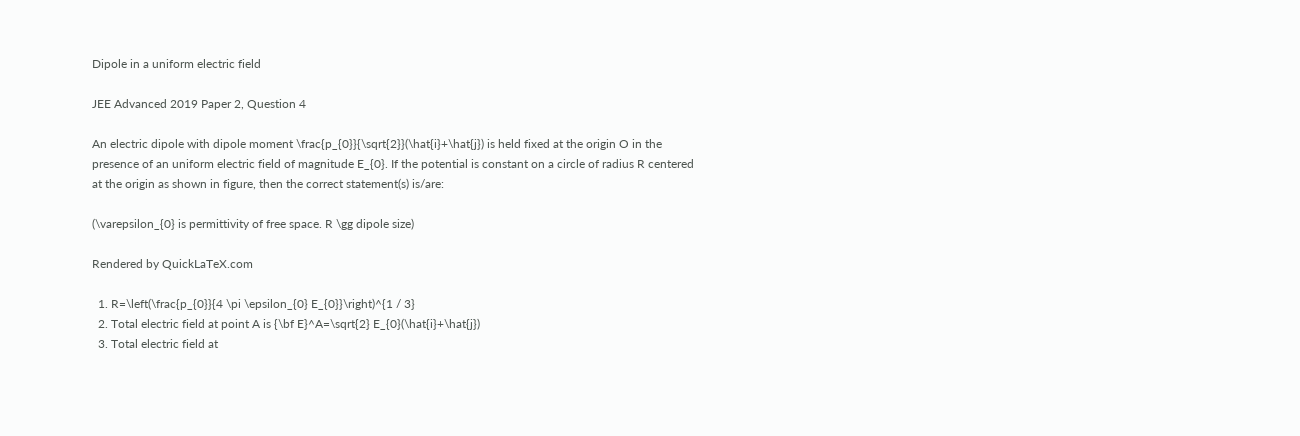Dipole in a uniform electric field

JEE Advanced 2019 Paper 2, Question 4

An electric dipole with dipole moment \frac{p_{0}}{\sqrt{2}}(\hat{i}+\hat{j}) is held fixed at the origin O in the presence of an uniform electric field of magnitude E_{0}. If the potential is constant on a circle of radius R centered at the origin as shown in figure, then the correct statement(s) is/are:

(\varepsilon_{0} is permittivity of free space. R \gg dipole size)

Rendered by QuickLaTeX.com

  1. R=\left(\frac{p_{0}}{4 \pi \epsilon_{0} E_{0}}\right)^{1 / 3}
  2. Total electric field at point A is {\bf E}^A=\sqrt{2} E_{0}(\hat{i}+\hat{j})
  3. Total electric field at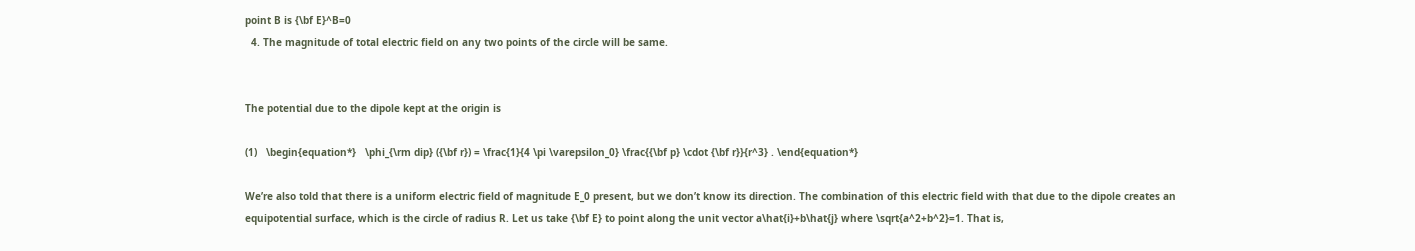point B is {\bf E}^B=0
  4. The magnitude of total electric field on any two points of the circle will be same.


The potential due to the dipole kept at the origin is

(1)   \begin{equation*}   \phi_{\rm dip} ({\bf r}) = \frac{1}{4 \pi \varepsilon_0} \frac{{\bf p} \cdot {\bf r}}{r^3} . \end{equation*}

We’re also told that there is a uniform electric field of magnitude E_0 present, but we don’t know its direction. The combination of this electric field with that due to the dipole creates an equipotential surface, which is the circle of radius R. Let us take {\bf E} to point along the unit vector a\hat{i}+b\hat{j} where \sqrt{a^2+b^2}=1. That is,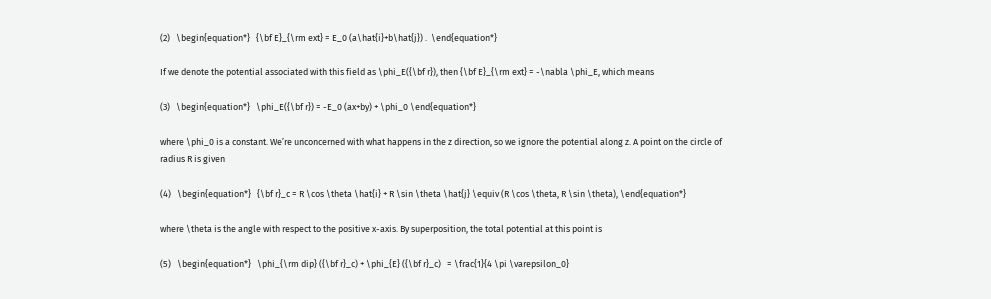(2)   \begin{equation*}   {\bf E}_{\rm ext} = E_0 (a\hat{i}+b\hat{j}) .  \end{equation*}

If we denote the potential associated with this field as \phi_E({\bf r}), then {\bf E}_{\rm ext} = -\nabla \phi_E, which means

(3)   \begin{equation*}   \phi_E({\bf r}) = -E_0 (ax+by) + \phi_0 \end{equation*}

where \phi_0 is a constant. We’re unconcerned with what happens in the z direction, so we ignore the potential along z. A point on the circle of radius R is given

(4)   \begin{equation*}   {\bf r}_c = R \cos \theta \hat{i} + R \sin \theta \hat{j} \equiv (R \cos \theta, R \sin \theta), \end{equation*}

where \theta is the angle with respect to the positive x-axis. By superposition, the total potential at this point is

(5)   \begin{equation*}   \phi_{\rm dip} ({\bf r}_c) + \phi_{E} ({\bf r}_c)   = \frac{1}{4 \pi \varepsilon_0}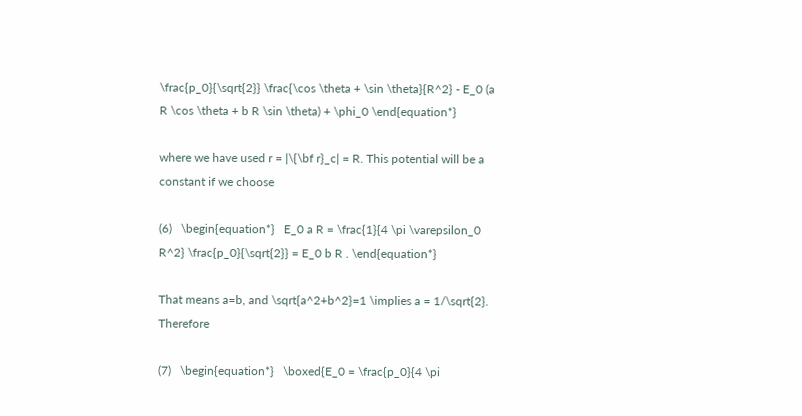\frac{p_0}{\sqrt{2}} \frac{\cos \theta + \sin \theta}{R^2} - E_0 (a R \cos \theta + b R \sin \theta) + \phi_0 \end{equation*}

where we have used r = |\{\bf r}_c| = R. This potential will be a constant if we choose

(6)   \begin{equation*}   E_0 a R = \frac{1}{4 \pi \varepsilon_0 R^2} \frac{p_0}{\sqrt{2}} = E_0 b R . \end{equation*}

That means a=b, and \sqrt{a^2+b^2}=1 \implies a = 1/\sqrt{2}. Therefore

(7)   \begin{equation*}   \boxed{E_0 = \frac{p_0}{4 \pi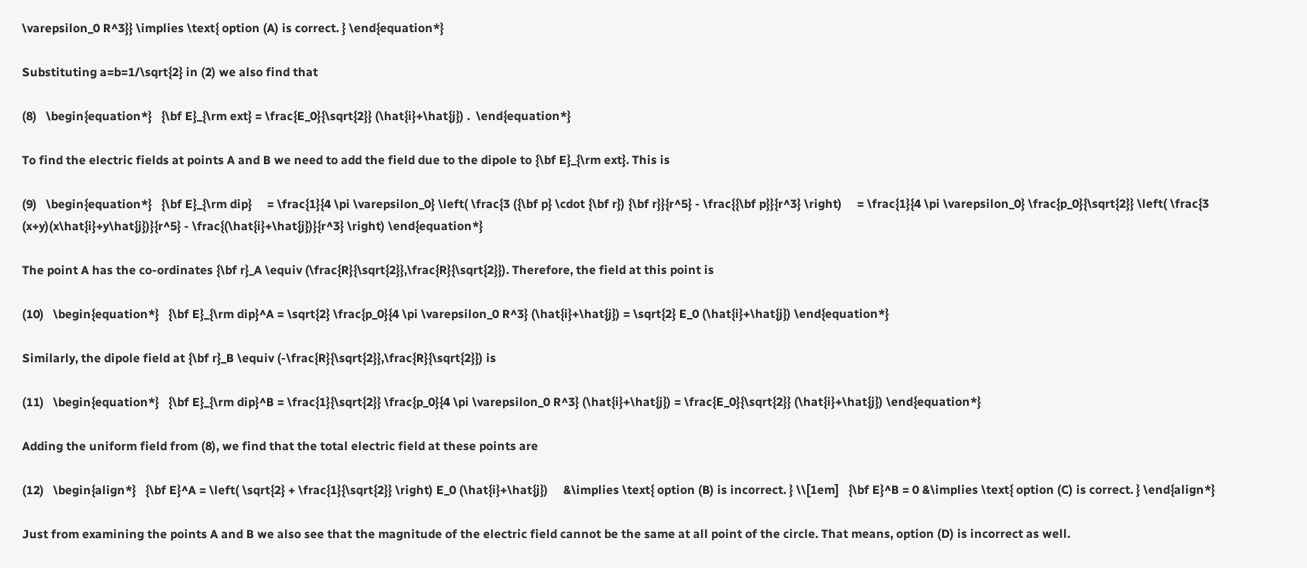\varepsilon_0 R^3}} \implies \text{ option (A) is correct. } \end{equation*}

Substituting a=b=1/\sqrt{2} in (2) we also find that

(8)   \begin{equation*}   {\bf E}_{\rm ext} = \frac{E_0}{\sqrt{2}} (\hat{i}+\hat{j}) .  \end{equation*}

To find the electric fields at points A and B we need to add the field due to the dipole to {\bf E}_{\rm ext}. This is

(9)   \begin{equation*}   {\bf E}_{\rm dip}     = \frac{1}{4 \pi \varepsilon_0} \left( \frac{3 ({\bf p} \cdot {\bf r}) {\bf r}}{r^5} - \frac{{\bf p}}{r^3} \right)     = \frac{1}{4 \pi \varepsilon_0} \frac{p_0}{\sqrt{2}} \left( \frac{3 (x+y)(x\hat{i}+y\hat{j})}{r^5} - \frac{(\hat{i}+\hat{j})}{r^3} \right) \end{equation*}

The point A has the co-ordinates {\bf r}_A \equiv (\frac{R}{\sqrt{2}},\frac{R}{\sqrt{2}}). Therefore, the field at this point is

(10)   \begin{equation*}   {\bf E}_{\rm dip}^A = \sqrt{2} \frac{p_0}{4 \pi \varepsilon_0 R^3} (\hat{i}+\hat{j}) = \sqrt{2} E_0 (\hat{i}+\hat{j}) \end{equation*}

Similarly, the dipole field at {\bf r}_B \equiv (-\frac{R}{\sqrt{2}},\frac{R}{\sqrt{2}}) is

(11)   \begin{equation*}   {\bf E}_{\rm dip}^B = \frac{1}{\sqrt{2}} \frac{p_0}{4 \pi \varepsilon_0 R^3} (\hat{i}+\hat{j}) = \frac{E_0}{\sqrt{2}} (\hat{i}+\hat{j}) \end{equation*}

Adding the uniform field from (8), we find that the total electric field at these points are

(12)   \begin{align*}   {\bf E}^A = \left( \sqrt{2} + \frac{1}{\sqrt{2}} \right) E_0 (\hat{i}+\hat{j})     &\implies \text{ option (B) is incorrect. } \\[1em]   {\bf E}^B = 0 &\implies \text{ option (C) is correct. } \end{align*}

Just from examining the points A and B we also see that the magnitude of the electric field cannot be the same at all point of the circle. That means, option (D) is incorrect as well.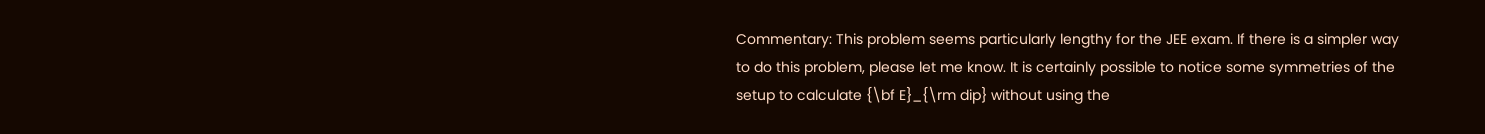Commentary: This problem seems particularly lengthy for the JEE exam. If there is a simpler way to do this problem, please let me know. It is certainly possible to notice some symmetries of the setup to calculate {\bf E}_{\rm dip} without using the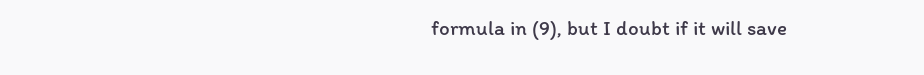formula in (9), but I doubt if it will save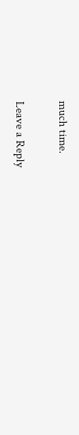much time.

Leave a Reply